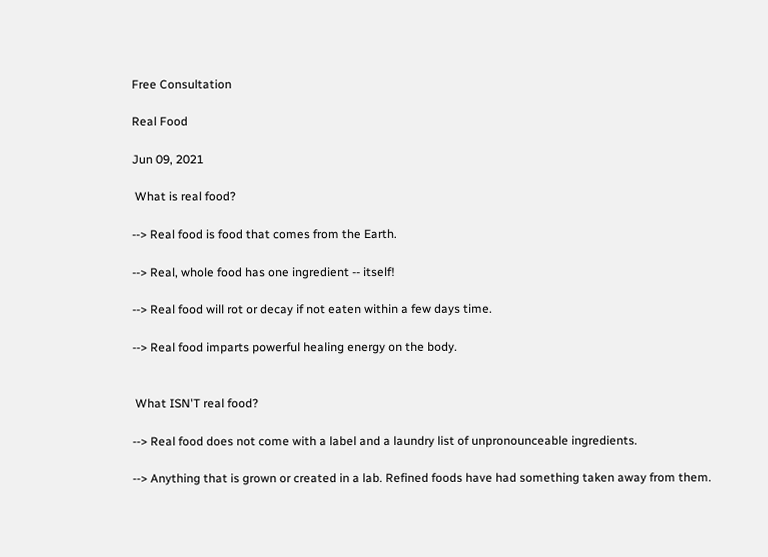Free Consultation

Real Food

Jun 09, 2021

 What is real food?

--> Real food is food that comes from the Earth.

--> Real, whole food has one ingredient -- itself!

--> Real food will rot or decay if not eaten within a few days time.

--> Real food imparts powerful healing energy on the body.


 What ISN'T real food?

--> Real food does not come with a label and a laundry list of unpronounceable ingredients.

--> Anything that is grown or created in a lab. Refined foods have had something taken away from them.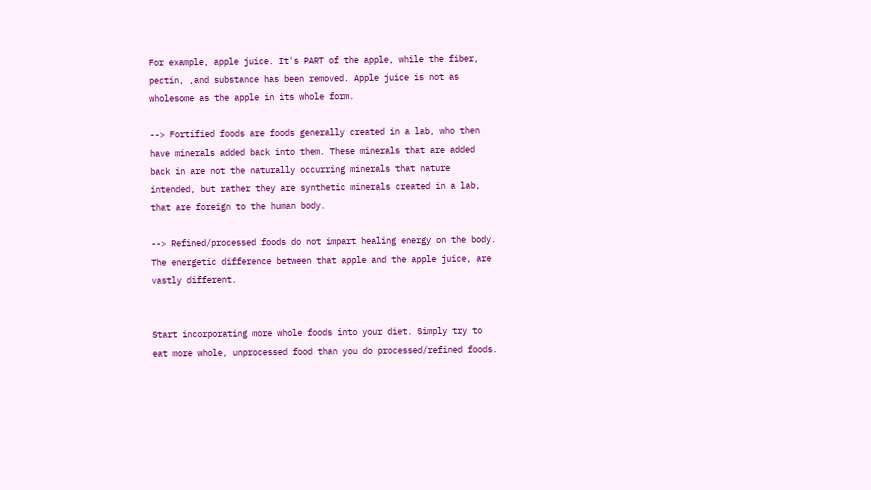For example, apple juice. It's PART of the apple, while the fiber, pectin, ,and substance has been removed. Apple juice is not as wholesome as the apple in its whole form.

--> Fortified foods are foods generally created in a lab, who then have minerals added back into them. These minerals that are added back in are not the naturally occurring minerals that nature intended, but rather they are synthetic minerals created in a lab, that are foreign to the human body.

--> Refined/processed foods do not impart healing energy on the body. The energetic difference between that apple and the apple juice, are vastly different.


Start incorporating more whole foods into your diet. Simply try to eat more whole, unprocessed food than you do processed/refined foods.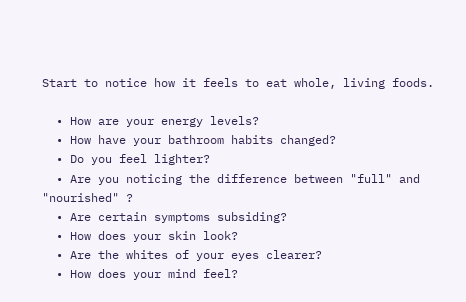Start to notice how it feels to eat whole, living foods.

  • How are your energy levels?
  • How have your bathroom habits changed?
  • Do you feel lighter?
  • Are you noticing the difference between "full" and "nourished" ?
  • Are certain symptoms subsiding?
  • How does your skin look?
  • Are the whites of your eyes clearer?
  • How does your mind feel?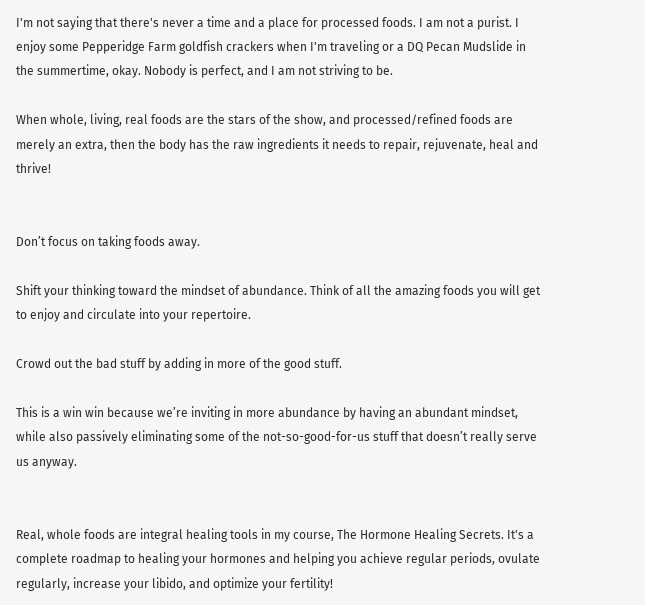I'm not saying that there's never a time and a place for processed foods. I am not a purist. I enjoy some Pepperidge Farm goldfish crackers when I'm traveling or a DQ Pecan Mudslide in the summertime, okay. Nobody is perfect, and I am not striving to be.

When whole, living, real foods are the stars of the show, and processed/refined foods are merely an extra, then the body has the raw ingredients it needs to repair, rejuvenate, heal and thrive!


Don’t focus on taking foods away.

Shift your thinking toward the mindset of abundance. Think of all the amazing foods you will get to enjoy and circulate into your repertoire.

Crowd out the bad stuff by adding in more of the good stuff.

This is a win win because we’re inviting in more abundance by having an abundant mindset, while also passively eliminating some of the not-so-good-for-us stuff that doesn’t really serve us anyway.


Real, whole foods are integral healing tools in my course, The Hormone Healing Secrets. It's a complete roadmap to healing your hormones and helping you achieve regular periods, ovulate regularly, increase your libido, and optimize your fertility!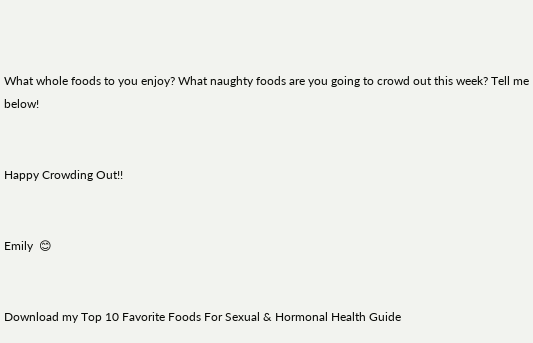What whole foods to you enjoy? What naughty foods are you going to crowd out this week? Tell me below!


Happy Crowding Out!!


Emily  😊


Download my Top 10 Favorite Foods For Sexual & Hormonal Health Guide